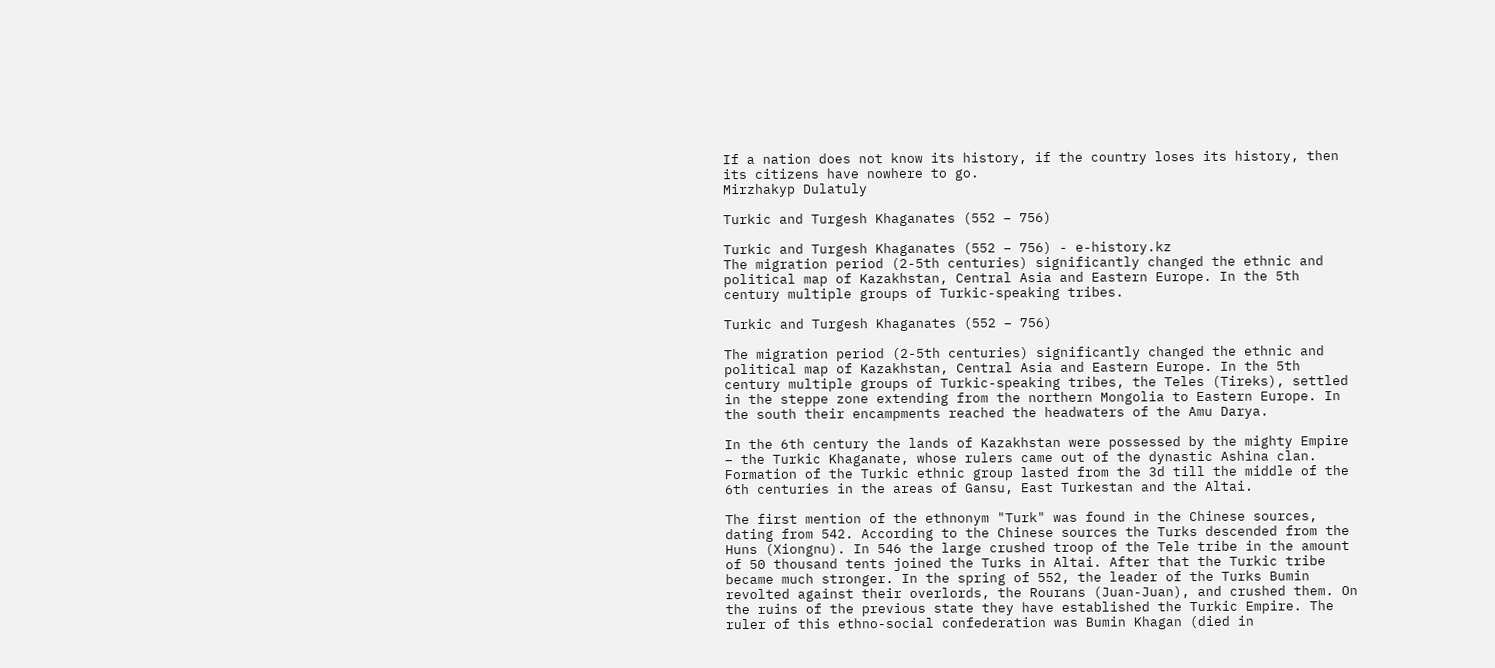If a nation does not know its history, if the country loses its history, then its citizens have nowhere to go.
Mirzhakyp Dulatuly

Turkic and Turgesh Khaganates (552 – 756)

Turkic and Turgesh Khaganates (552 – 756) - e-history.kz
The migration period (2-5th centuries) significantly changed the ethnic and political map of Kazakhstan, Central Asia and Eastern Europe. In the 5th century multiple groups of Turkic-speaking tribes.

Turkic and Turgesh Khaganates (552 – 756)

The migration period (2-5th centuries) significantly changed the ethnic and political map of Kazakhstan, Central Asia and Eastern Europe. In the 5th century multiple groups of Turkic-speaking tribes, the Teles (Tireks), settled in the steppe zone extending from the northern Mongolia to Eastern Europe. In the south their encampments reached the headwaters of the Amu Darya.

In the 6th century the lands of Kazakhstan were possessed by the mighty Empire – the Turkic Khaganate, whose rulers came out of the dynastic Ashina clan. Formation of the Turkic ethnic group lasted from the 3d till the middle of the 6th centuries in the areas of Gansu, East Turkestan and the Altai.

The first mention of the ethnonym "Turk" was found in the Chinese sources, dating from 542. According to the Chinese sources the Turks descended from the Huns (Xiongnu). In 546 the large crushed troop of the Tele tribe in the amount of 50 thousand tents joined the Turks in Altai. After that the Turkic tribe became much stronger. In the spring of 552, the leader of the Turks Bumin revolted against their overlords, the Rourans (Juan-Juan), and crushed them. On the ruins of the previous state they have established the Turkic Empire. The ruler of this ethno-social confederation was Bumin Khagan (died in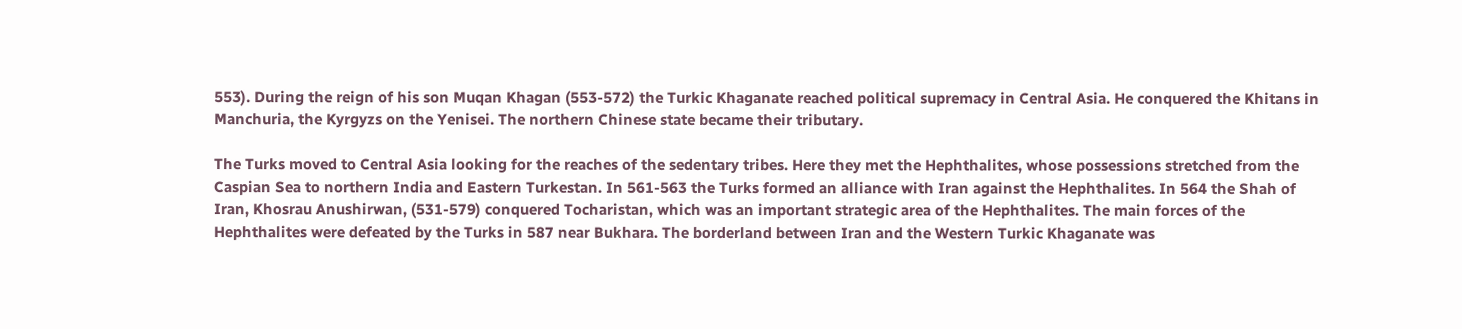553). During the reign of his son Muqan Khagan (553-572) the Turkic Khaganate reached political supremacy in Central Asia. He conquered the Khitans in Manchuria, the Kyrgyzs on the Yenisei. The northern Chinese state became their tributary.

The Turks moved to Central Asia looking for the reaches of the sedentary tribes. Here they met the Hephthalites, whose possessions stretched from the Caspian Sea to northern India and Eastern Turkestan. In 561-563 the Turks formed an alliance with Iran against the Hephthalites. In 564 the Shah of Iran, Khosrau Anushirwan, (531-579) conquered Tocharistan, which was an important strategic area of the Hephthalites. The main forces of the Hephthalites were defeated by the Turks in 587 near Bukhara. The borderland between Iran and the Western Turkic Khaganate was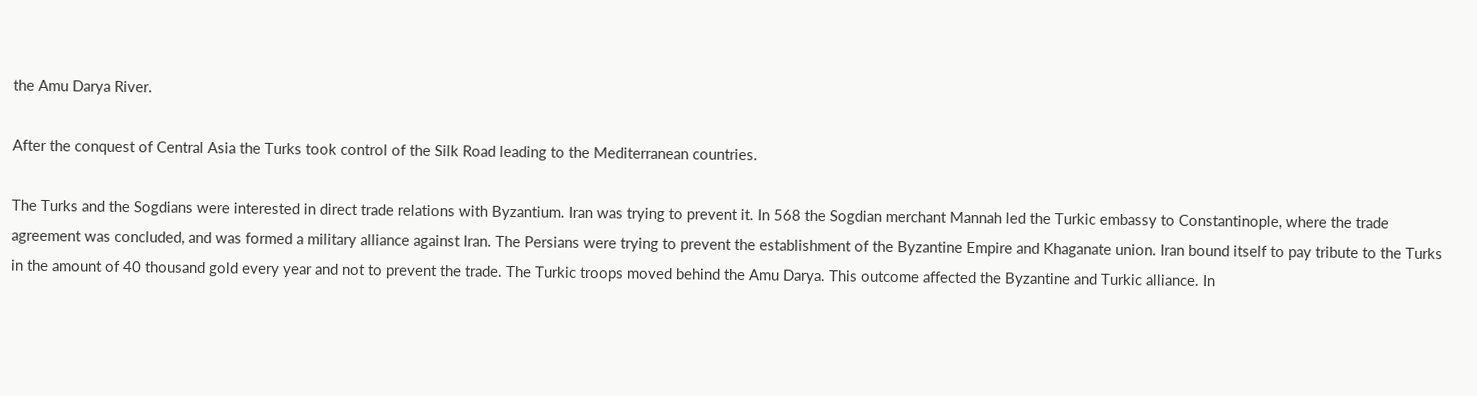the Amu Darya River.

After the conquest of Central Asia the Turks took control of the Silk Road leading to the Mediterranean countries.

The Turks and the Sogdians were interested in direct trade relations with Byzantium. Iran was trying to prevent it. In 568 the Sogdian merchant Mannah led the Turkic embassy to Constantinople, where the trade agreement was concluded, and was formed a military alliance against Iran. The Persians were trying to prevent the establishment of the Byzantine Empire and Khaganate union. Iran bound itself to pay tribute to the Turks in the amount of 40 thousand gold every year and not to prevent the trade. The Turkic troops moved behind the Amu Darya. This outcome affected the Byzantine and Turkic alliance. In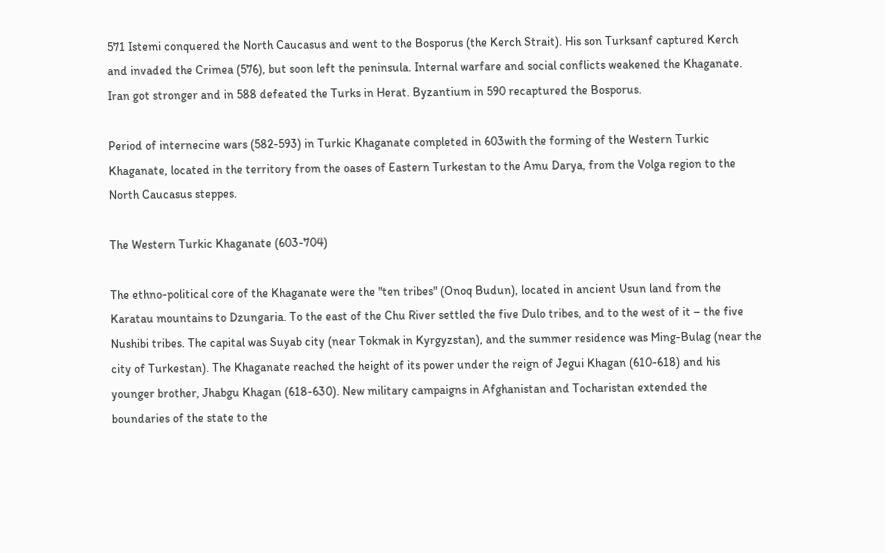571 Istemi conquered the North Caucasus and went to the Bosporus (the Kerch Strait). His son Turksanf captured Kerch and invaded the Crimea (576), but soon left the peninsula. Internal warfare and social conflicts weakened the Khaganate. Iran got stronger and in 588 defeated the Turks in Herat. Byzantium in 590 recaptured the Bosporus.

Period of internecine wars (582-593) in Turkic Khaganate completed in 603with the forming of the Western Turkic Khaganate, located in the territory from the oases of Eastern Turkestan to the Amu Darya, from the Volga region to the North Caucasus steppes.

The Western Turkic Khaganate (603-704)

The ethno-political core of the Khaganate were the "ten tribes" (Onoq Budun), located in ancient Usun land from the Karatau mountains to Dzungaria. To the east of the Chu River settled the five Dulo tribes, and to the west of it – the five Nushibi tribes. The capital was Suyab city (near Tokmak in Kyrgyzstan), and the summer residence was Ming-Bulag (near the city of Turkestan). The Khaganate reached the height of its power under the reign of Jegui Khagan (610-618) and his younger brother, Jhabgu Khagan (618-630). New military campaigns in Afghanistan and Tocharistan extended the boundaries of the state to the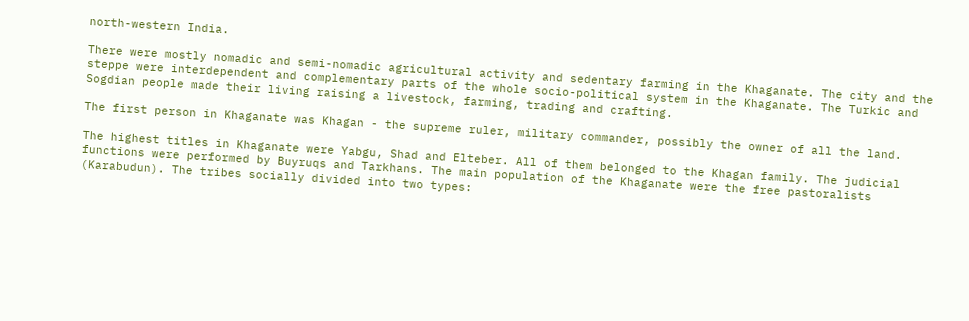north-western India.

There were mostly nomadic and semi-nomadic agricultural activity and sedentary farming in the Khaganate. The city and the steppe were interdependent and complementary parts of the whole socio-political system in the Khaganate. The Turkic and Sogdian people made their living raising a livestock, farming, trading and crafting.

The first person in Khaganate was Khagan - the supreme ruler, military commander, possibly the owner of all the land.

The highest titles in Khaganate were Yabgu, Shad and Elteber. All of them belonged to the Khagan family. The judicial functions were performed by Buyruqs and Tarkhans. The main population of the Khaganate were the free pastoralists (Karabudun). The tribes socially divided into two types: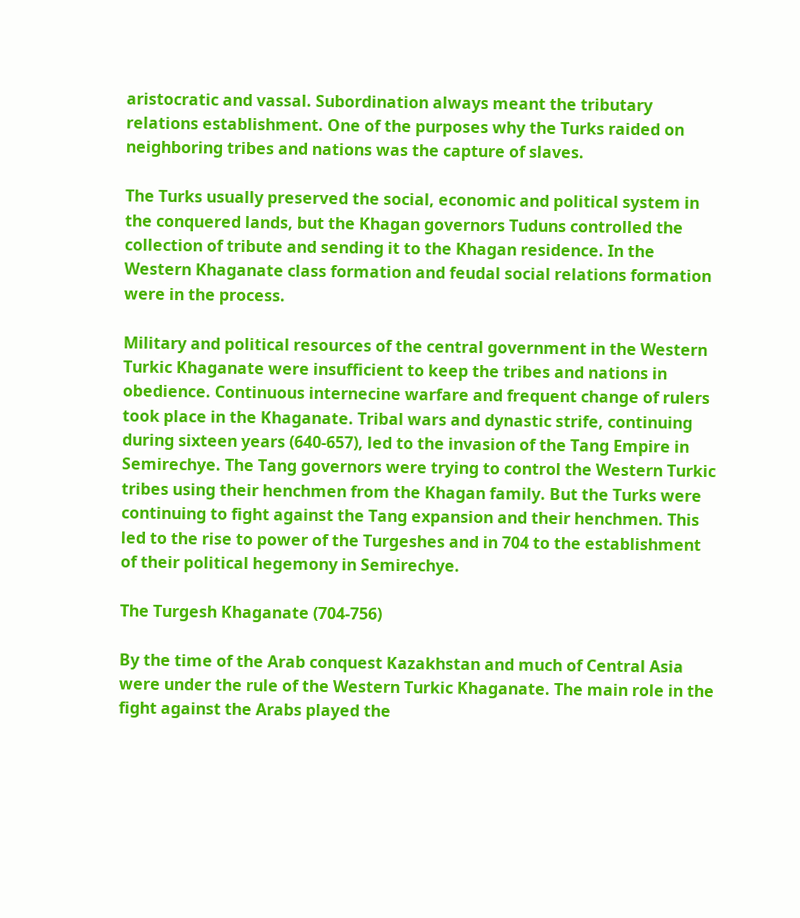aristocratic and vassal. Subordination always meant the tributary relations establishment. One of the purposes why the Turks raided on neighboring tribes and nations was the capture of slaves.

The Turks usually preserved the social, economic and political system in the conquered lands, but the Khagan governors Tuduns controlled the collection of tribute and sending it to the Khagan residence. In the Western Khaganate class formation and feudal social relations formation were in the process.

Military and political resources of the central government in the Western Turkic Khaganate were insufficient to keep the tribes and nations in obedience. Continuous internecine warfare and frequent change of rulers took place in the Khaganate. Tribal wars and dynastic strife, continuing during sixteen years (640-657), led to the invasion of the Tang Empire in Semirechye. The Tang governors were trying to control the Western Turkic tribes using their henchmen from the Khagan family. But the Turks were continuing to fight against the Tang expansion and their henchmen. This led to the rise to power of the Turgeshes and in 704 to the establishment of their political hegemony in Semirechye.

The Turgesh Khaganate (704-756)

By the time of the Arab conquest Kazakhstan and much of Central Asia were under the rule of the Western Turkic Khaganate. The main role in the fight against the Arabs played the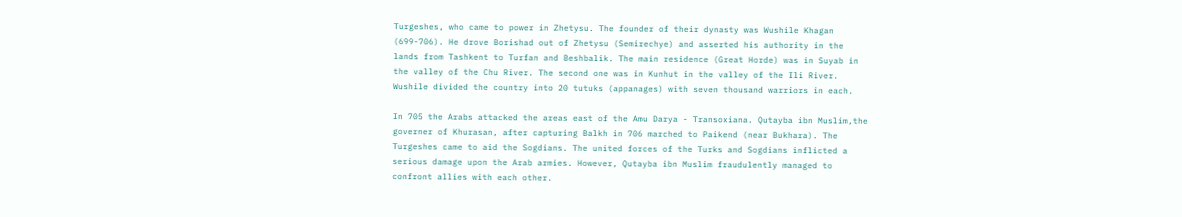Turgeshes, who came to power in Zhetysu. The founder of their dynasty was Wushile Khagan (699-706). He drove Borishad out of Zhetysu (Semirechye) and asserted his authority in the lands from Tashkent to Turfan and Beshbalik. The main residence (Great Horde) was in Suyab in the valley of the Chu River. The second one was in Kunhut in the valley of the Ili River. Wushile divided the country into 20 tutuks (appanages) with seven thousand warriors in each.

In 705 the Arabs attacked the areas east of the Amu Darya - Transoxiana. Qutayba ibn Muslim,the governer of Khurasan, after capturing Balkh in 706 marched to Paikend (near Bukhara). The Turgeshes came to aid the Sogdians. The united forces of the Turks and Sogdians inflicted a serious damage upon the Arab armies. However, Qutayba ibn Muslim fraudulently managed to confront allies with each other.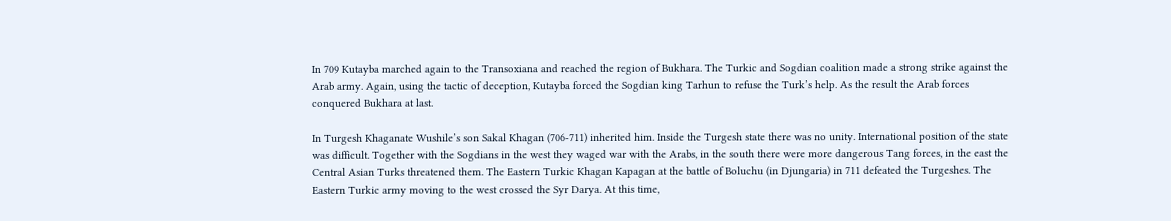In 709 Kutayba marched again to the Transoxiana and reached the region of Bukhara. The Turkic and Sogdian coalition made a strong strike against the Arab army. Again, using the tactic of deception, Kutayba forced the Sogdian king Tarhun to refuse the Turk’s help. As the result the Arab forces conquered Bukhara at last.

In Turgesh Khaganate Wushile’s son Sakal Khagan (706-711) inherited him. Inside the Turgesh state there was no unity. International position of the state was difficult. Together with the Sogdians in the west they waged war with the Arabs, in the south there were more dangerous Tang forces, in the east the Central Asian Turks threatened them. The Eastern Turkic Khagan Kapagan at the battle of Boluchu (in Djungaria) in 711 defeated the Turgeshes. The Eastern Turkic army moving to the west crossed the Syr Darya. At this time,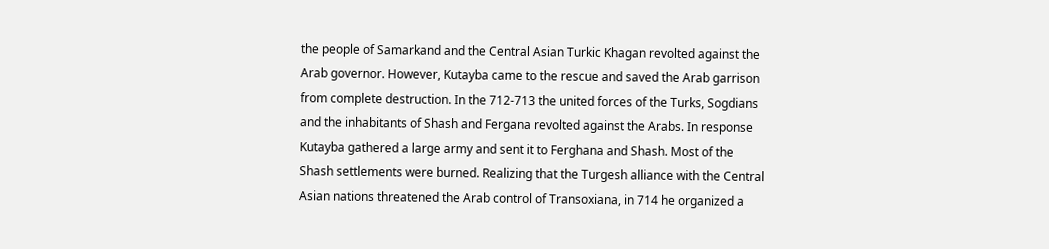the people of Samarkand and the Central Asian Turkic Khagan revolted against the Arab governor. However, Kutayba came to the rescue and saved the Arab garrison from complete destruction. In the 712-713 the united forces of the Turks, Sogdians and the inhabitants of Shash and Fergana revolted against the Arabs. In response Kutayba gathered a large army and sent it to Ferghana and Shash. Most of the Shash settlements were burned. Realizing that the Turgesh alliance with the Central Asian nations threatened the Arab control of Transoxiana, in 714 he organized a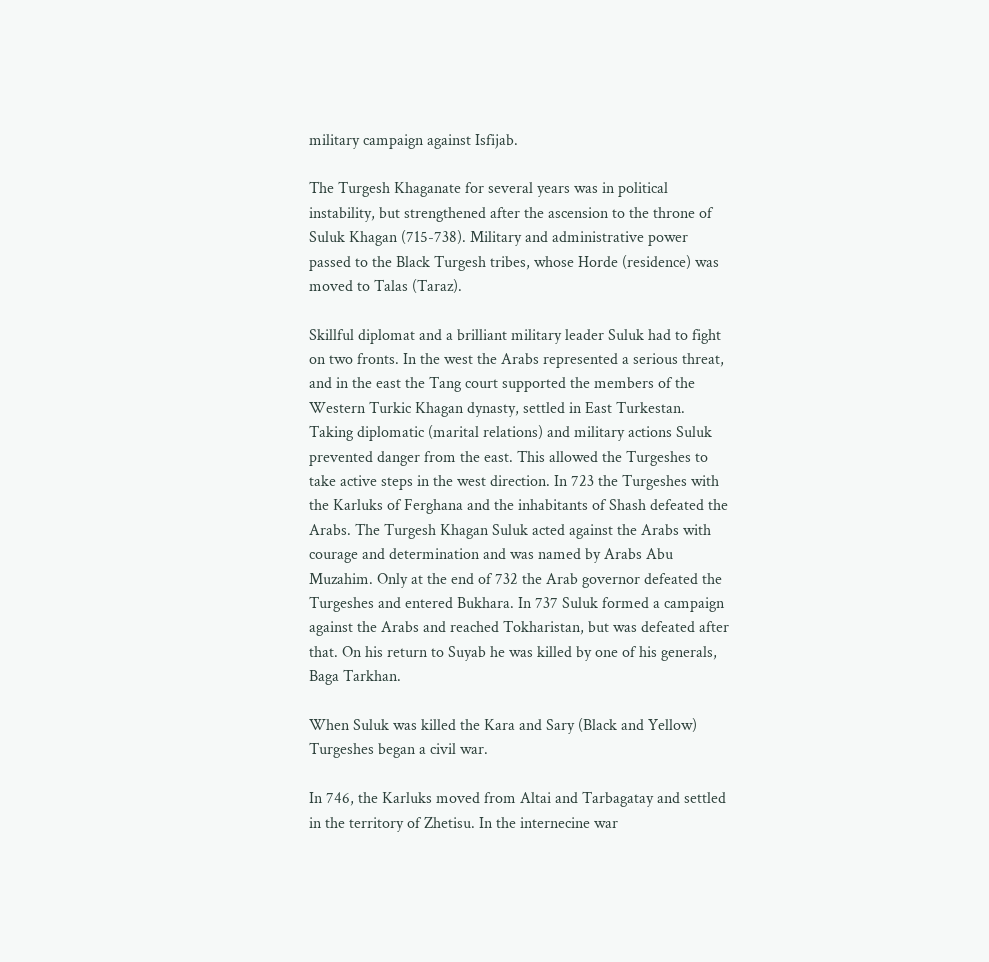military campaign against Isfijab.

The Turgesh Khaganate for several years was in political instability, but strengthened after the ascension to the throne of Suluk Khagan (715-738). Military and administrative power passed to the Black Turgesh tribes, whose Horde (residence) was moved to Talas (Taraz).

Skillful diplomat and a brilliant military leader Suluk had to fight on two fronts. In the west the Arabs represented a serious threat, and in the east the Tang court supported the members of the Western Turkic Khagan dynasty, settled in East Turkestan. Taking diplomatic (marital relations) and military actions Suluk prevented danger from the east. This allowed the Turgeshes to take active steps in the west direction. In 723 the Turgeshes with the Karluks of Ferghana and the inhabitants of Shash defeated the Arabs. The Turgesh Khagan Suluk acted against the Arabs with courage and determination and was named by Arabs Abu Muzahim. Only at the end of 732 the Arab governor defeated the Turgeshes and entered Bukhara. In 737 Suluk formed a campaign against the Arabs and reached Tokharistan, but was defeated after that. On his return to Suyab he was killed by one of his generals, Baga Tarkhan.

When Suluk was killed the Kara and Sary (Black and Yellow) Turgeshes began a civil war.

In 746, the Karluks moved from Altai and Tarbagatay and settled in the territory of Zhetisu. In the internecine war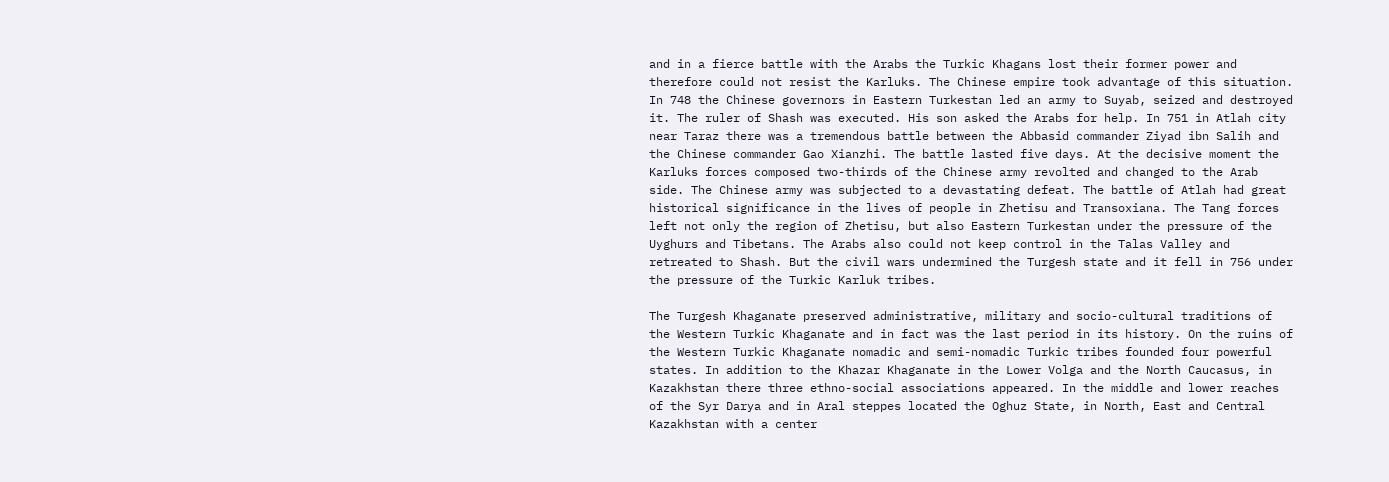and in a fierce battle with the Arabs the Turkic Khagans lost their former power and therefore could not resist the Karluks. The Chinese empire took advantage of this situation. In 748 the Chinese governors in Eastern Turkestan led an army to Suyab, seized and destroyed it. The ruler of Shash was executed. His son asked the Arabs for help. In 751 in Atlah city near Taraz there was a tremendous battle between the Abbasid commander Ziyad ibn Salih and the Chinese commander Gao Xianzhi. The battle lasted five days. At the decisive moment the Karluks forces composed two-thirds of the Chinese army revolted and changed to the Arab side. The Chinese army was subjected to a devastating defeat. The battle of Atlah had great historical significance in the lives of people in Zhetisu and Transoxiana. The Tang forces left not only the region of Zhetisu, but also Eastern Turkestan under the pressure of the Uyghurs and Tibetans. The Arabs also could not keep control in the Talas Valley and retreated to Shash. But the civil wars undermined the Turgesh state and it fell in 756 under the pressure of the Turkic Karluk tribes.

The Turgesh Khaganate preserved administrative, military and socio-cultural traditions of the Western Turkic Khaganate and in fact was the last period in its history. On the ruins of the Western Turkic Khaganate nomadic and semi-nomadic Turkic tribes founded four powerful states. In addition to the Khazar Khaganate in the Lower Volga and the North Caucasus, in Kazakhstan there three ethno-social associations appeared. In the middle and lower reaches of the Syr Darya and in Aral steppes located the Oghuz State, in North, East and Central Kazakhstan with a center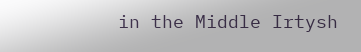in the Middle Irtysh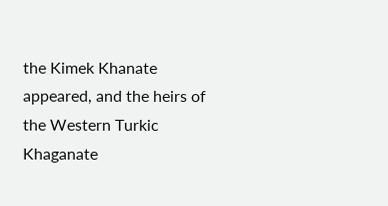the Kimek Khanate appeared, and the heirs of the Western Turkic Khaganate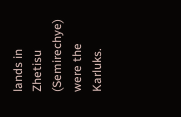lands in Zhetisu (Semirechye) were the Karluks.